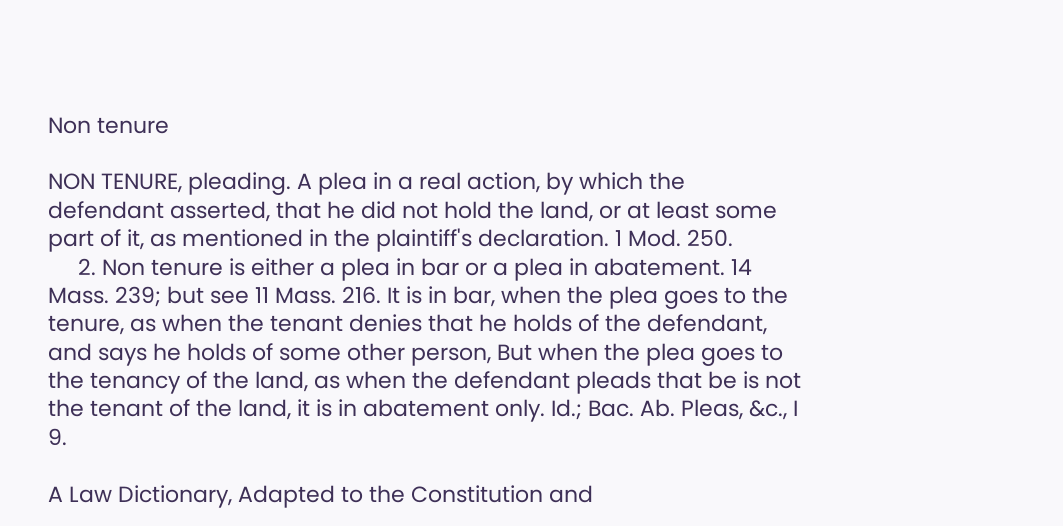Non tenure

NON TENURE, pleading. A plea in a real action, by which the defendant asserted, that he did not hold the land, or at least some part of it, as mentioned in the plaintiff's declaration. 1 Mod. 250.
     2. Non tenure is either a plea in bar or a plea in abatement. 14 Mass. 239; but see 11 Mass. 216. It is in bar, when the plea goes to the tenure, as when the tenant denies that he holds of the defendant, and says he holds of some other person, But when the plea goes to the tenancy of the land, as when the defendant pleads that be is not the tenant of the land, it is in abatement only. Id.; Bac. Ab. Pleas, &c., I 9.

A Law Dictionary, Adapted to the Constitution and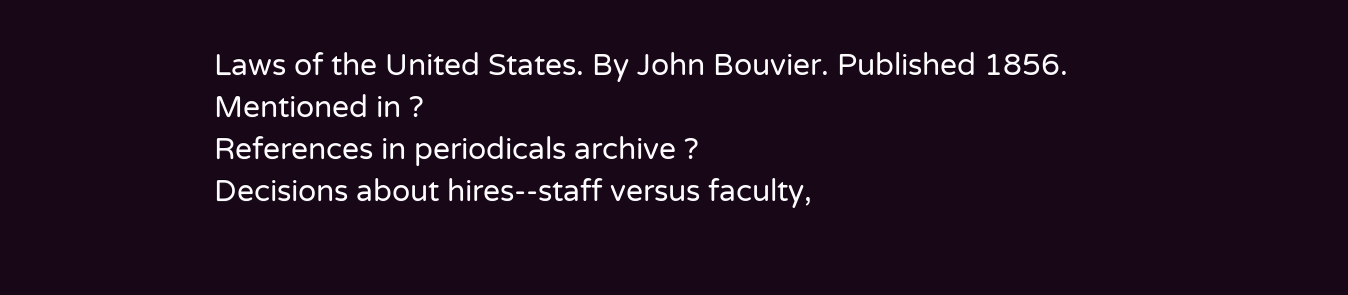Laws of the United States. By John Bouvier. Published 1856.
Mentioned in ?
References in periodicals archive ?
Decisions about hires--staff versus faculty,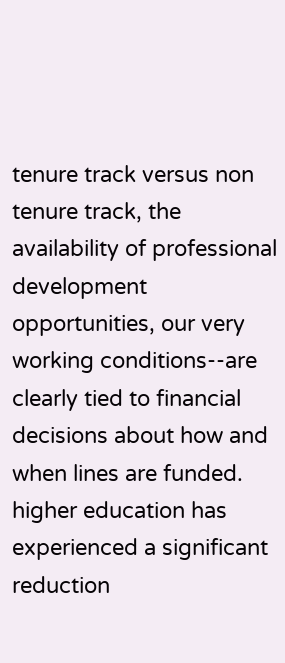tenure track versus non tenure track, the availability of professional development opportunities, our very working conditions--are clearly tied to financial decisions about how and when lines are funded.
higher education has experienced a significant reduction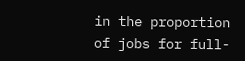in the proportion of jobs for full-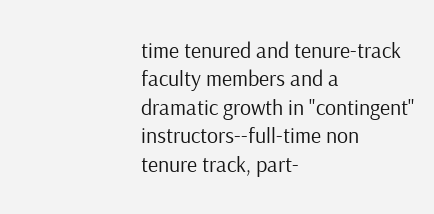time tenured and tenure-track faculty members and a dramatic growth in "contingent" instructors--full-time non tenure track, part-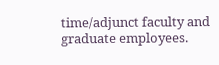time/adjunct faculty and graduate employees.